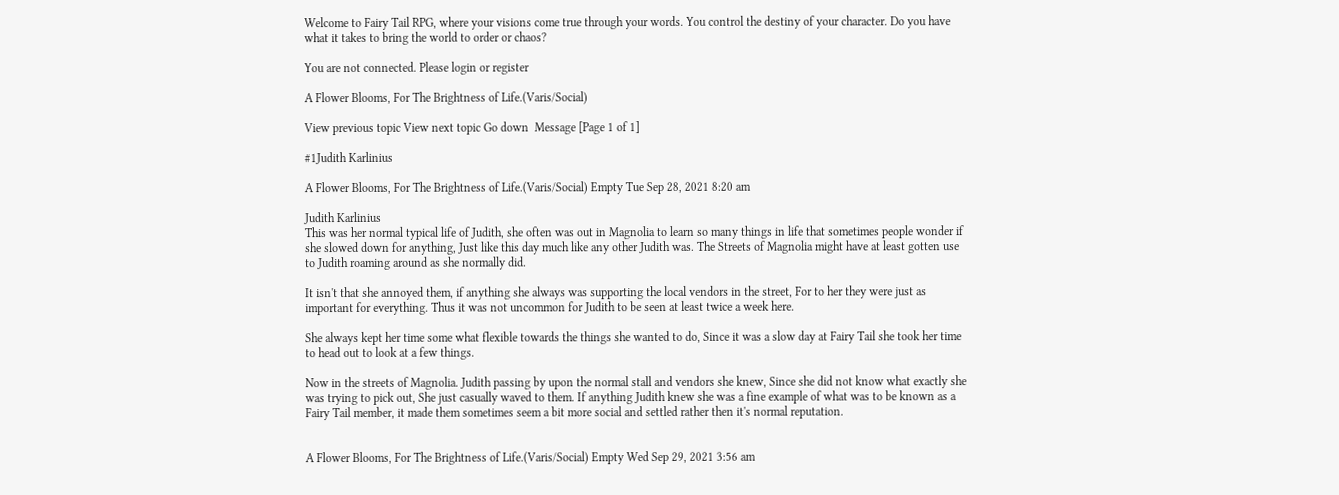Welcome to Fairy Tail RPG, where your visions come true through your words. You control the destiny of your character. Do you have what it takes to bring the world to order or chaos?

You are not connected. Please login or register

A Flower Blooms, For The Brightness of Life.(Varis/Social)

View previous topic View next topic Go down  Message [Page 1 of 1]

#1Judith Karlinius

A Flower Blooms, For The Brightness of Life.(Varis/Social) Empty Tue Sep 28, 2021 8:20 am

Judith Karlinius
This was her normal typical life of Judith, she often was out in Magnolia to learn so many things in life that sometimes people wonder if she slowed down for anything, Just like this day much like any other Judith was. The Streets of Magnolia might have at least gotten use to Judith roaming around as she normally did.

It isn't that she annoyed them, if anything she always was supporting the local vendors in the street, For to her they were just as important for everything. Thus it was not uncommon for Judith to be seen at least twice a week here.

She always kept her time some what flexible towards the things she wanted to do, Since it was a slow day at Fairy Tail she took her time to head out to look at a few things.

Now in the streets of Magnolia. Judith passing by upon the normal stall and vendors she knew, Since she did not know what exactly she was trying to pick out, She just casually waved to them. If anything Judith knew she was a fine example of what was to be known as a Fairy Tail member, it made them sometimes seem a bit more social and settled rather then it's normal reputation.


A Flower Blooms, For The Brightness of Life.(Varis/Social) Empty Wed Sep 29, 2021 3:56 am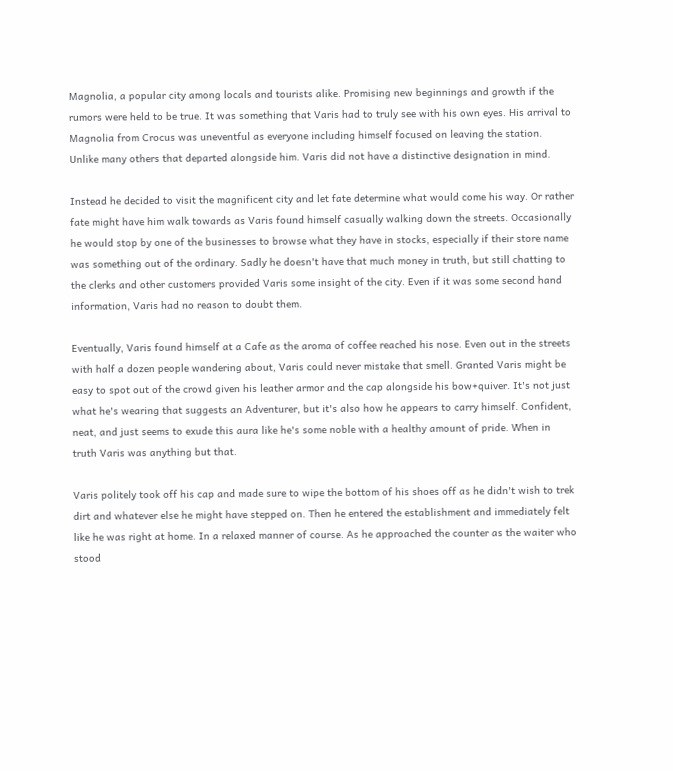Magnolia, a popular city among locals and tourists alike. Promising new beginnings and growth if the rumors were held to be true. It was something that Varis had to truly see with his own eyes. His arrival to Magnolia from Crocus was uneventful as everyone including himself focused on leaving the station. Unlike many others that departed alongside him. Varis did not have a distinctive designation in mind.

Instead he decided to visit the magnificent city and let fate determine what would come his way. Or rather fate might have him walk towards as Varis found himself casually walking down the streets. Occasionally he would stop by one of the businesses to browse what they have in stocks, especially if their store name was something out of the ordinary. Sadly he doesn't have that much money in truth, but still chatting to the clerks and other customers provided Varis some insight of the city. Even if it was some second hand information, Varis had no reason to doubt them.

Eventually, Varis found himself at a Cafe as the aroma of coffee reached his nose. Even out in the streets with half a dozen people wandering about, Varis could never mistake that smell. Granted Varis might be easy to spot out of the crowd given his leather armor and the cap alongside his bow+quiver. It's not just what he's wearing that suggests an Adventurer, but it's also how he appears to carry himself. Confident, neat, and just seems to exude this aura like he's some noble with a healthy amount of pride. When in truth Varis was anything but that.

Varis politely took off his cap and made sure to wipe the bottom of his shoes off as he didn't wish to trek dirt and whatever else he might have stepped on. Then he entered the establishment and immediately felt like he was right at home. In a relaxed manner of course. As he approached the counter as the waiter who stood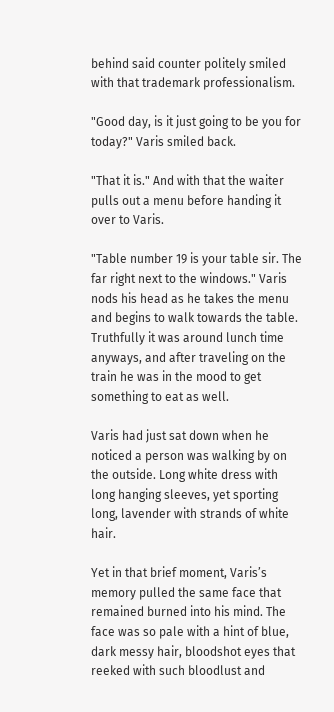behind said counter politely smiled with that trademark professionalism.

"Good day, is it just going to be you for today?" Varis smiled back.

"That it is." And with that the waiter pulls out a menu before handing it over to Varis.

"Table number 19 is your table sir. The far right next to the windows." Varis nods his head as he takes the menu and begins to walk towards the table. Truthfully it was around lunch time anyways, and after traveling on the train he was in the mood to get something to eat as well.

Varis had just sat down when he noticed a person was walking by on the outside. Long white dress with long hanging sleeves, yet sporting long, lavender with strands of white hair.

Yet in that brief moment, Varis’s memory pulled the same face that remained burned into his mind. The face was so pale with a hint of blue, dark messy hair, bloodshot eyes that reeked with such bloodlust and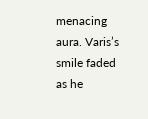menacing aura. Varis’s smile faded as he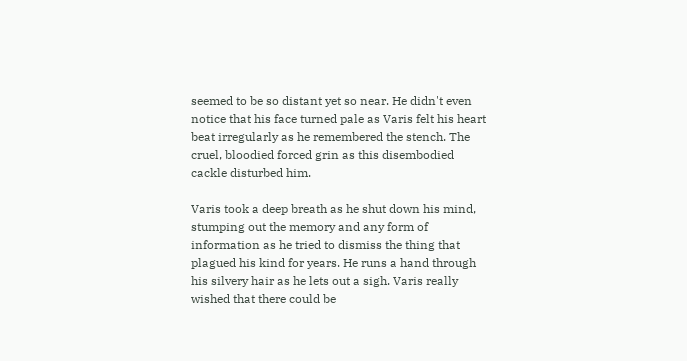seemed to be so distant yet so near. He didn't even notice that his face turned pale as Varis felt his heart beat irregularly as he remembered the stench. The cruel, bloodied forced grin as this disembodied cackle disturbed him.

Varis took a deep breath as he shut down his mind, stumping out the memory and any form of information as he tried to dismiss the thing that plagued his kind for years. He runs a hand through his silvery hair as he lets out a sigh. Varis really wished that there could be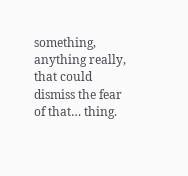something, anything really, that could dismiss the fear of that… thing.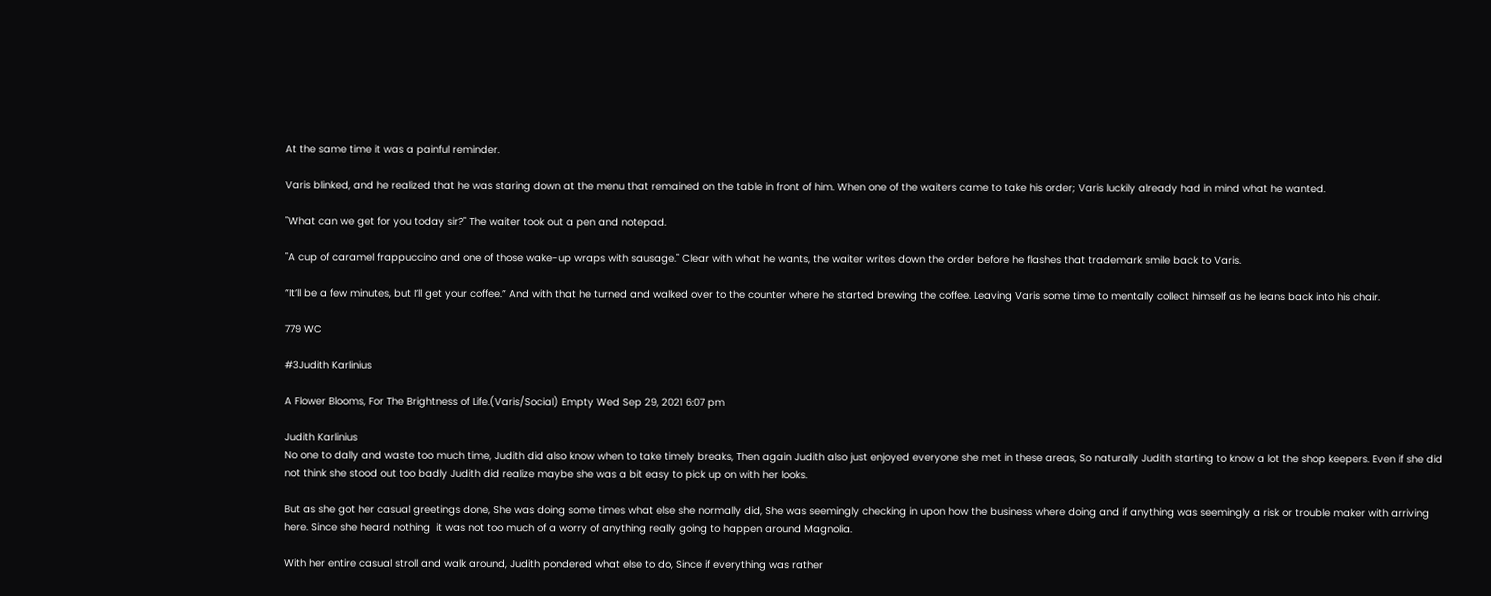At the same time it was a painful reminder.

Varis blinked, and he realized that he was staring down at the menu that remained on the table in front of him. When one of the waiters came to take his order; Varis luckily already had in mind what he wanted.

"What can we get for you today sir?" The waiter took out a pen and notepad.

"A cup of caramel frappuccino and one of those wake-up wraps with sausage." Clear with what he wants, the waiter writes down the order before he flashes that trademark smile back to Varis.

”It’ll be a few minutes, but I’ll get your coffee.” And with that he turned and walked over to the counter where he started brewing the coffee. Leaving Varis some time to mentally collect himself as he leans back into his chair.

779 WC

#3Judith Karlinius

A Flower Blooms, For The Brightness of Life.(Varis/Social) Empty Wed Sep 29, 2021 6:07 pm

Judith Karlinius
No one to dally and waste too much time, Judith did also know when to take timely breaks, Then again Judith also just enjoyed everyone she met in these areas, So naturally Judith starting to know a lot the shop keepers. Even if she did not think she stood out too badly Judith did realize maybe she was a bit easy to pick up on with her looks.

But as she got her casual greetings done, She was doing some times what else she normally did, She was seemingly checking in upon how the business where doing and if anything was seemingly a risk or trouble maker with arriving here. Since she heard nothing  it was not too much of a worry of anything really going to happen around Magnolia.

With her entire casual stroll and walk around, Judith pondered what else to do, Since if everything was rather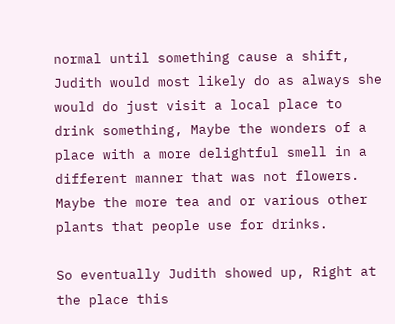normal until something cause a shift, Judith would most likely do as always she would do just visit a local place to drink something, Maybe the wonders of a place with a more delightful smell in a different manner that was not flowers. Maybe the more tea and or various other plants that people use for drinks.

So eventually Judith showed up, Right at the place this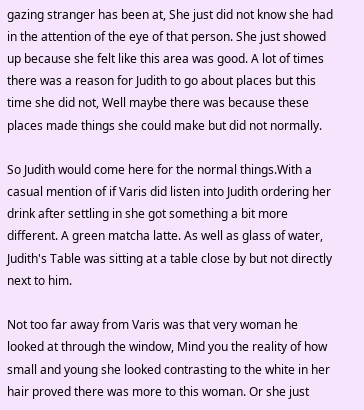gazing stranger has been at, She just did not know she had in the attention of the eye of that person. She just showed up because she felt like this area was good. A lot of times there was a reason for Judith to go about places but this time she did not, Well maybe there was because these places made things she could make but did not normally.

So Judith would come here for the normal things.With a casual mention of if Varis did listen into Judith ordering her drink after settling in she got something a bit more different. A green matcha latte. As well as glass of water, Judith's Table was sitting at a table close by but not directly next to him.

Not too far away from Varis was that very woman he looked at through the window, Mind you the reality of how small and young she looked contrasting to the white in her hair proved there was more to this woman. Or she just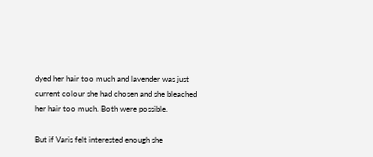dyed her hair too much and lavender was just current colour she had chosen and she bleached her hair too much. Both were possible.

But if Varis felt interested enough she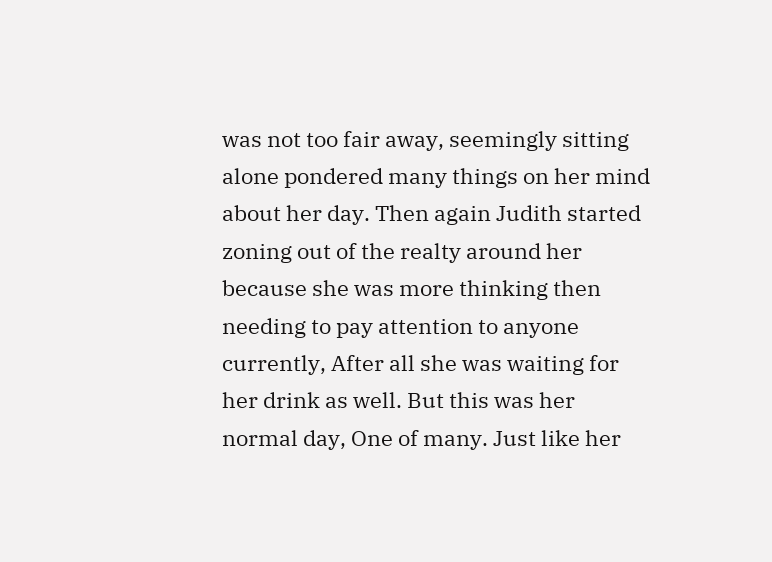was not too fair away, seemingly sitting alone pondered many things on her mind about her day. Then again Judith started zoning out of the realty around her because she was more thinking then needing to pay attention to anyone currently, After all she was waiting for her drink as well. But this was her normal day, One of many. Just like her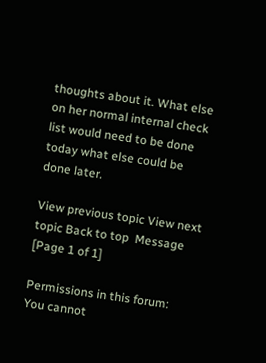thoughts about it. What else on her normal internal check list would need to be done today what else could be done later.

View previous topic View next topic Back to top  Message [Page 1 of 1]

Permissions in this forum:
You cannot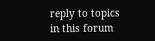reply to topics in this forum